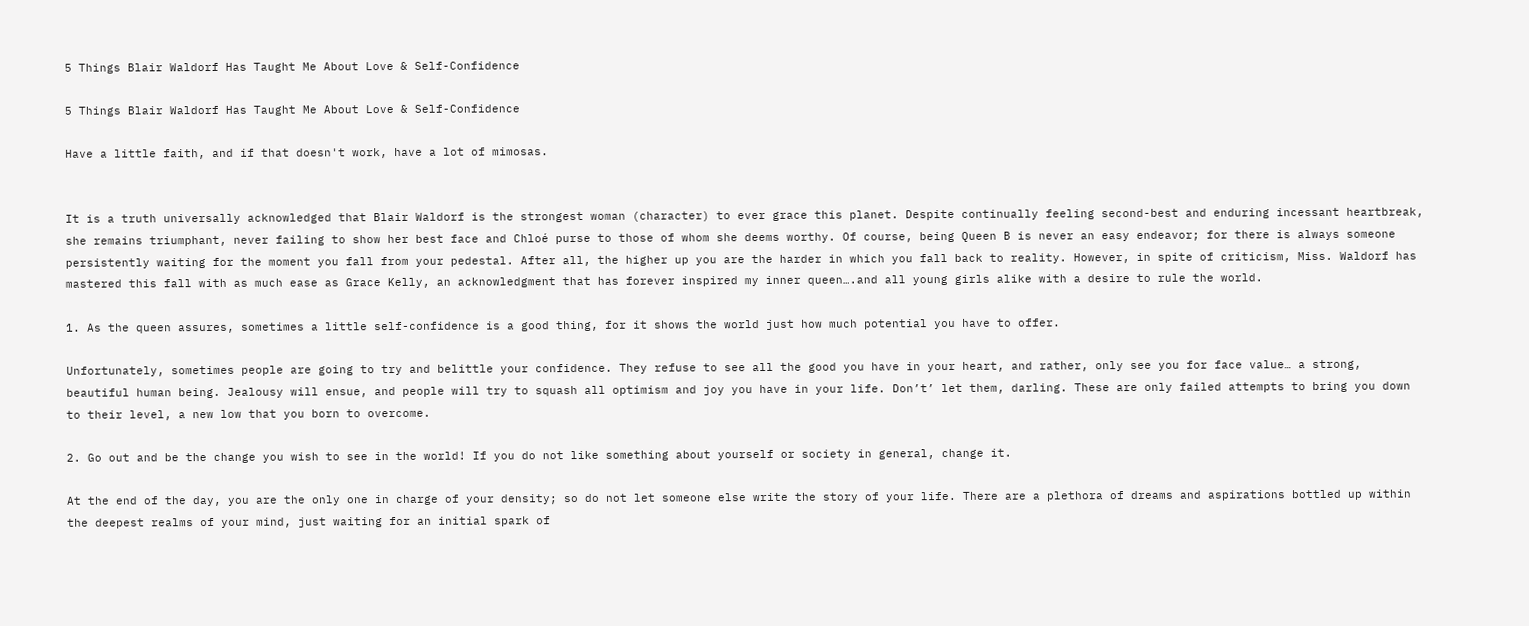5 Things Blair Waldorf Has Taught Me About Love & Self-Confidence

5 Things Blair Waldorf Has Taught Me About Love & Self-Confidence

Have a little faith, and if that doesn't work, have a lot of mimosas.


It is a truth universally acknowledged that Blair Waldorf is the strongest woman (character) to ever grace this planet. Despite continually feeling second-best and enduring incessant heartbreak, she remains triumphant, never failing to show her best face and Chloé purse to those of whom she deems worthy. Of course, being Queen B is never an easy endeavor; for there is always someone persistently waiting for the moment you fall from your pedestal. After all, the higher up you are the harder in which you fall back to reality. However, in spite of criticism, Miss. Waldorf has mastered this fall with as much ease as Grace Kelly, an acknowledgment that has forever inspired my inner queen….and all young girls alike with a desire to rule the world.

1. As the queen assures, sometimes a little self-confidence is a good thing, for it shows the world just how much potential you have to offer.

Unfortunately, sometimes people are going to try and belittle your confidence. They refuse to see all the good you have in your heart, and rather, only see you for face value… a strong, beautiful human being. Jealousy will ensue, and people will try to squash all optimism and joy you have in your life. Don’t’ let them, darling. These are only failed attempts to bring you down to their level, a new low that you born to overcome.

2. Go out and be the change you wish to see in the world! If you do not like something about yourself or society in general, change it.

At the end of the day, you are the only one in charge of your density; so do not let someone else write the story of your life. There are a plethora of dreams and aspirations bottled up within the deepest realms of your mind, just waiting for an initial spark of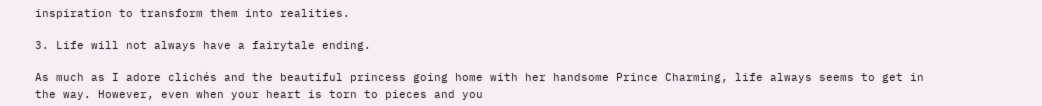inspiration to transform them into realities.

3. Life will not always have a fairytale ending.

As much as I adore clichés and the beautiful princess going home with her handsome Prince Charming, life always seems to get in the way. However, even when your heart is torn to pieces and you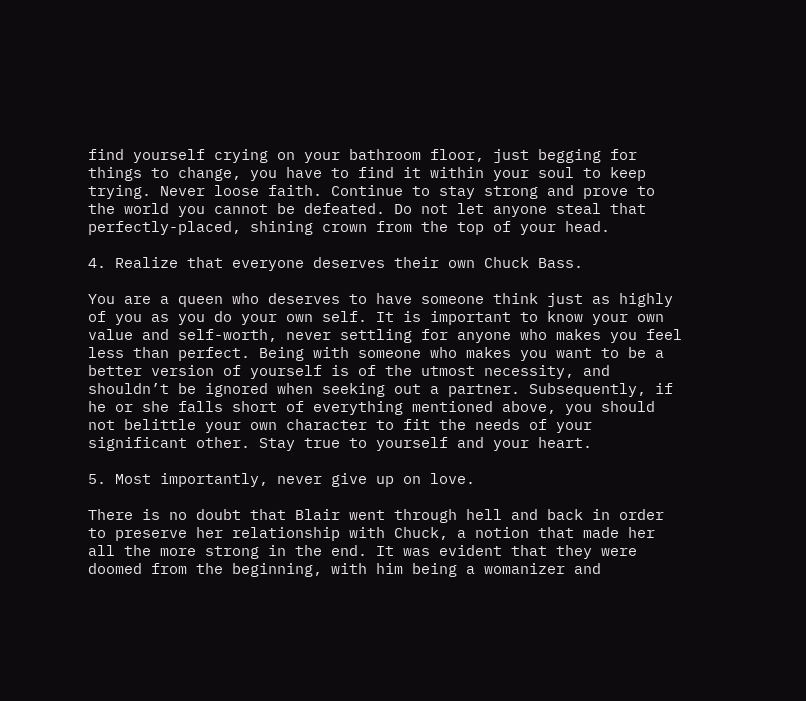find yourself crying on your bathroom floor, just begging for things to change, you have to find it within your soul to keep trying. Never loose faith. Continue to stay strong and prove to the world you cannot be defeated. Do not let anyone steal that perfectly-placed, shining crown from the top of your head.

4. Realize that everyone deserves their own Chuck Bass.

You are a queen who deserves to have someone think just as highly of you as you do your own self. It is important to know your own value and self-worth, never settling for anyone who makes you feel less than perfect. Being with someone who makes you want to be a better version of yourself is of the utmost necessity, and shouldn’t be ignored when seeking out a partner. Subsequently, if he or she falls short of everything mentioned above, you should not belittle your own character to fit the needs of your significant other. Stay true to yourself and your heart.

5. Most importantly, never give up on love.

There is no doubt that Blair went through hell and back in order to preserve her relationship with Chuck, a notion that made her all the more strong in the end. It was evident that they were doomed from the beginning, with him being a womanizer and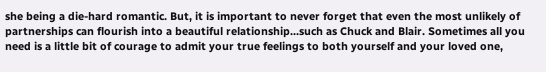she being a die-hard romantic. But, it is important to never forget that even the most unlikely of partnerships can flourish into a beautiful relationship...such as Chuck and Blair. Sometimes all you need is a little bit of courage to admit your true feelings to both yourself and your loved one,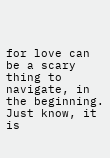for love can be a scary thing to navigate, in the beginning. Just know, it is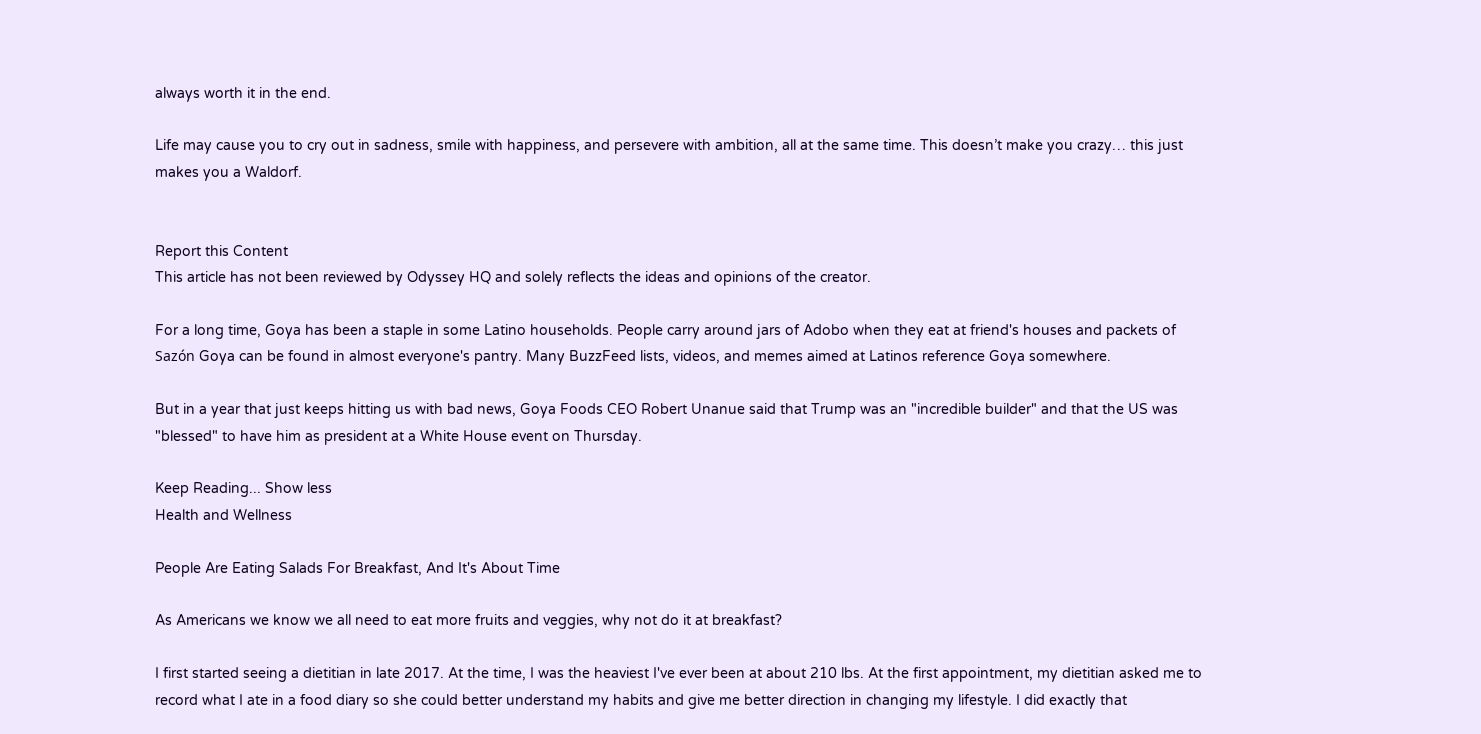always worth it in the end.

Life may cause you to cry out in sadness, smile with happiness, and persevere with ambition, all at the same time. This doesn’t make you crazy… this just makes you a Waldorf.


Report this Content
This article has not been reviewed by Odyssey HQ and solely reflects the ideas and opinions of the creator.

For a long time, Goya has been a staple in some Latino households. People carry around jars of Adobo when they eat at friend's houses and packets of Sazón Goya can be found in almost everyone's pantry. Many BuzzFeed lists, videos, and memes aimed at Latinos reference Goya somewhere.

But in a year that just keeps hitting us with bad news, Goya Foods CEO Robert Unanue said that Trump was an "incredible builder" and that the US was "blessed" to have him as president at a White House event on Thursday.

Keep Reading... Show less
Health and Wellness

People Are Eating Salads For Breakfast, And It's About Time

As Americans we know we all need to eat more fruits and veggies, why not do it at breakfast?

I first started seeing a dietitian in late 2017. At the time, I was the heaviest I've ever been at about 210 lbs. At the first appointment, my dietitian asked me to record what I ate in a food diary so she could better understand my habits and give me better direction in changing my lifestyle. I did exactly that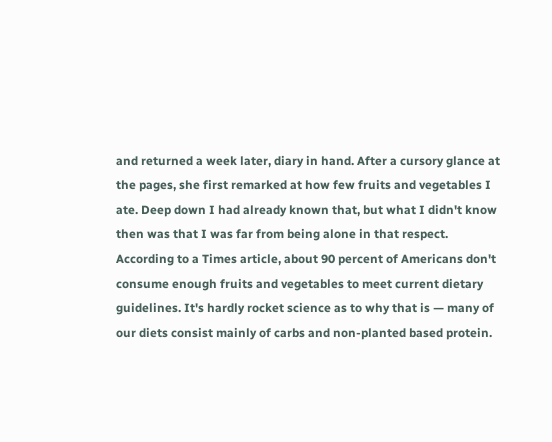and returned a week later, diary in hand. After a cursory glance at the pages, she first remarked at how few fruits and vegetables I ate. Deep down I had already known that, but what I didn't know then was that I was far from being alone in that respect. According to a Times article, about 90 percent of Americans don't consume enough fruits and vegetables to meet current dietary guidelines. It's hardly rocket science as to why that is — many of our diets consist mainly of carbs and non-planted based protein.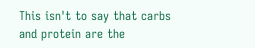This isn't to say that carbs and protein are the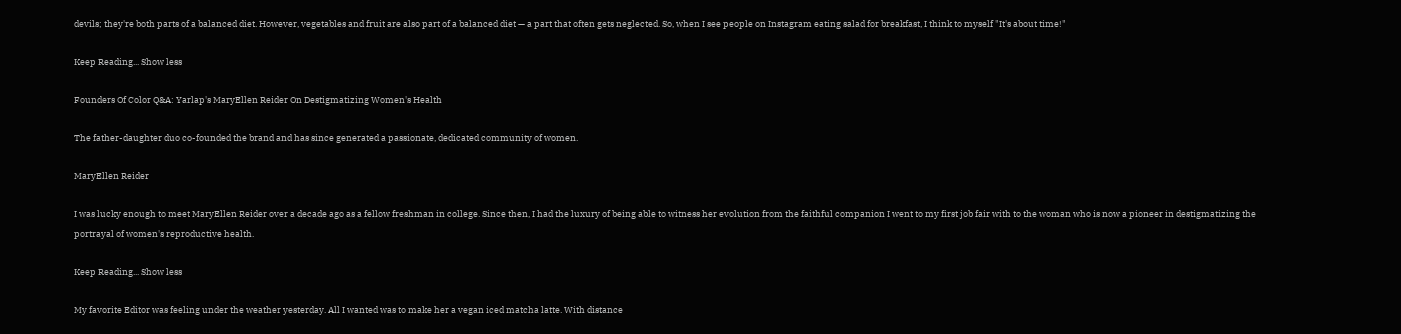devils; they're both parts of a balanced diet. However, vegetables and fruit are also part of a balanced diet — a part that often gets neglected. So, when I see people on Instagram eating salad for breakfast, I think to myself "It's about time!"

Keep Reading... Show less

Founders Of Color Q&A: Yarlap's MaryEllen Reider On Destigmatizing Women's Health

The father-daughter duo co-founded the brand and has since generated a passionate, dedicated community of women.

MaryEllen Reider

I was lucky enough to meet MaryEllen Reider over a decade ago as a fellow freshman in college. Since then, I had the luxury of being able to witness her evolution from the faithful companion I went to my first job fair with to the woman who is now a pioneer in destigmatizing the portrayal of women's reproductive health.

Keep Reading... Show less

My favorite Editor was feeling under the weather yesterday. All I wanted was to make her a vegan iced matcha latte. With distance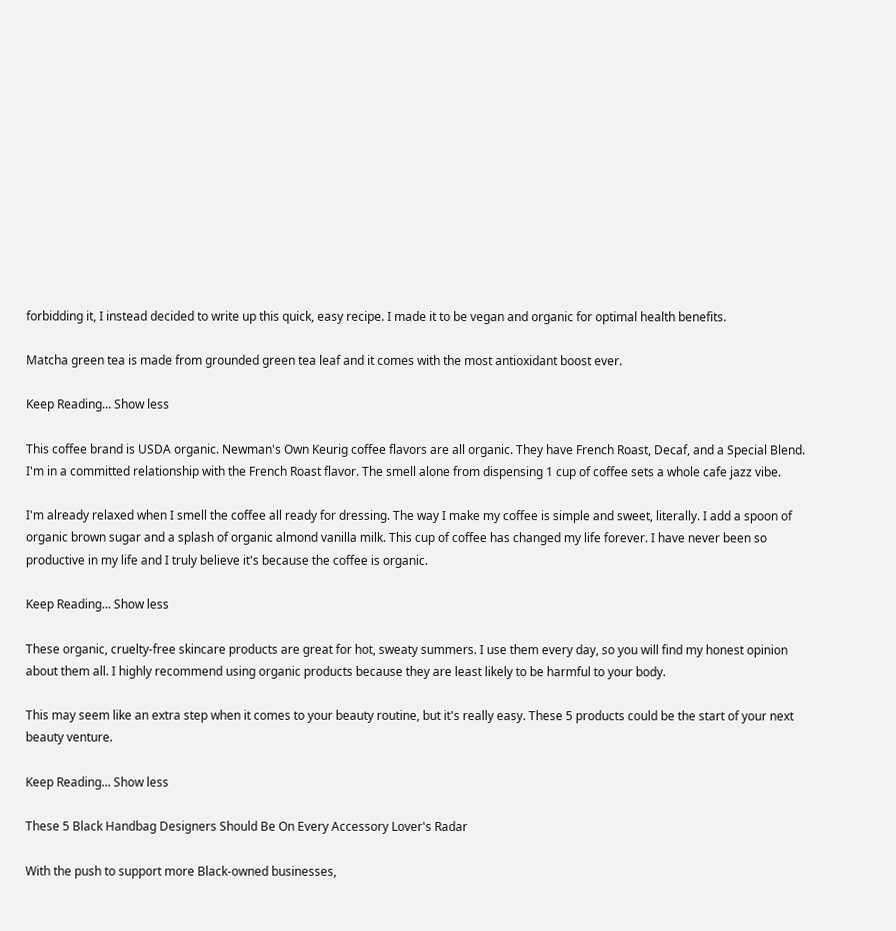forbidding it, I instead decided to write up this quick, easy recipe. I made it to be vegan and organic for optimal health benefits.

Matcha green tea is made from grounded green tea leaf and it comes with the most antioxidant boost ever.

Keep Reading... Show less

This coffee brand is USDA organic. Newman's Own Keurig coffee flavors are all organic. They have French Roast, Decaf, and a Special Blend. I'm in a committed relationship with the French Roast flavor. The smell alone from dispensing 1 cup of coffee sets a whole cafe jazz vibe.

I'm already relaxed when I smell the coffee all ready for dressing. The way I make my coffee is simple and sweet, literally. I add a spoon of organic brown sugar and a splash of organic almond vanilla milk. This cup of coffee has changed my life forever. I have never been so productive in my life and I truly believe it's because the coffee is organic.

Keep Reading... Show less

These organic, cruelty-free skincare products are great for hot, sweaty summers. I use them every day, so you will find my honest opinion about them all. I highly recommend using organic products because they are least likely to be harmful to your body.

This may seem like an extra step when it comes to your beauty routine, but it's really easy. These 5 products could be the start of your next beauty venture.

Keep Reading... Show less

These 5 Black Handbag Designers Should Be On Every Accessory Lover's Radar

With the push to support more Black-owned businesses,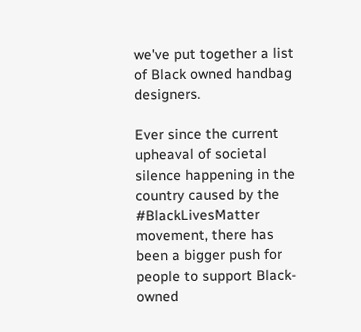we've put together a list of Black owned handbag designers.

Ever since the current upheaval of societal silence happening in the country caused by the #BlackLivesMatter movement, there has been a bigger push for people to support Black-owned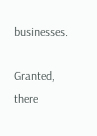businesses.

Granted, there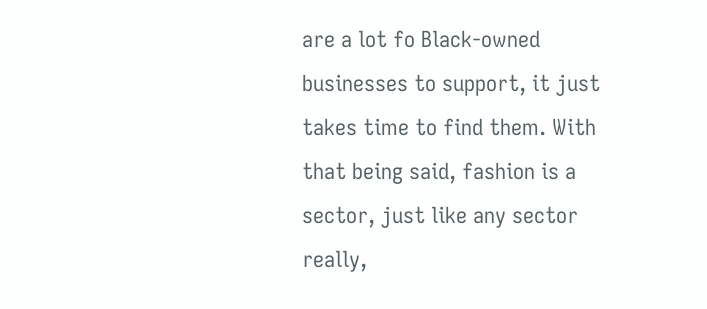are a lot fo Black-owned businesses to support, it just takes time to find them. With that being said, fashion is a sector, just like any sector really,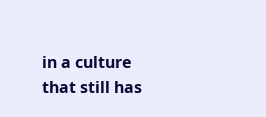in a culture that still has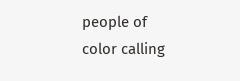people of color calling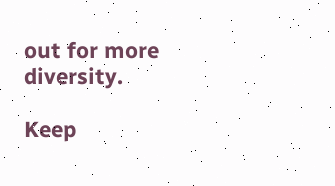out for more diversity.

Keep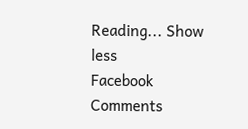Reading... Show less
Facebook Comments